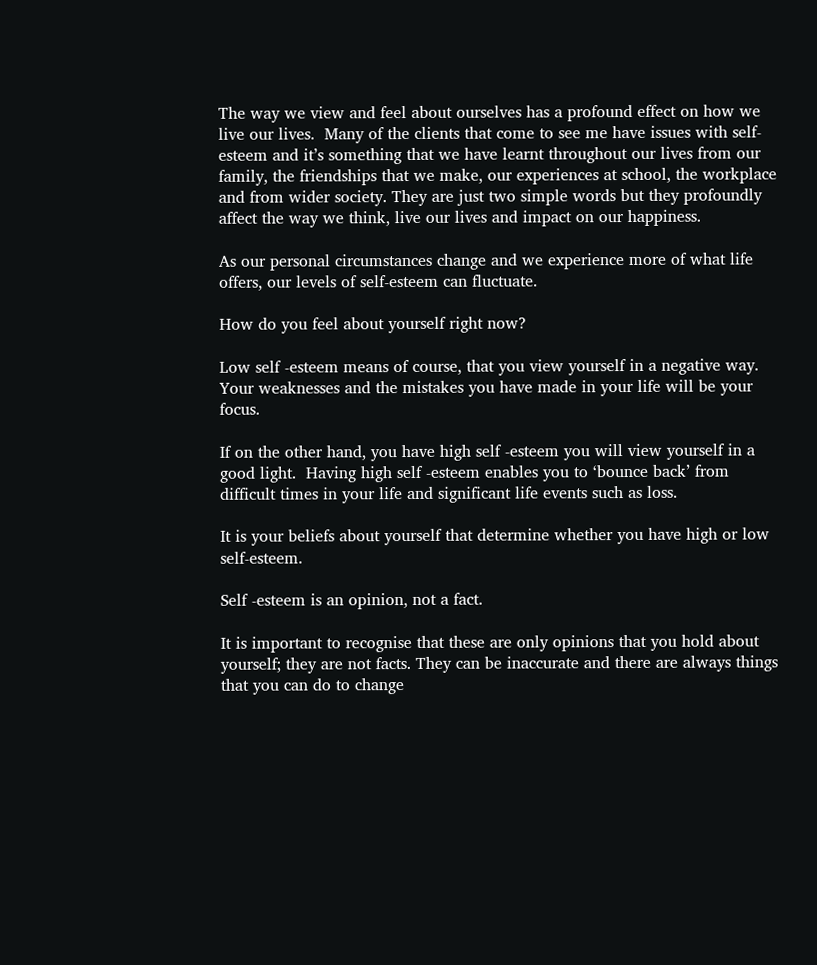The way we view and feel about ourselves has a profound effect on how we live our lives.  Many of the clients that come to see me have issues with self-esteem and it’s something that we have learnt throughout our lives from our family, the friendships that we make, our experiences at school, the workplace and from wider society. They are just two simple words but they profoundly affect the way we think, live our lives and impact on our happiness.

As our personal circumstances change and we experience more of what life offers, our levels of self-esteem can fluctuate.

How do you feel about yourself right now?

Low self -esteem means of course, that you view yourself in a negative way. Your weaknesses and the mistakes you have made in your life will be your focus.

If on the other hand, you have high self -esteem you will view yourself in a good light.  Having high self -esteem enables you to ‘bounce back’ from difficult times in your life and significant life events such as loss.

It is your beliefs about yourself that determine whether you have high or low self-esteem.

Self -esteem is an opinion, not a fact.

It is important to recognise that these are only opinions that you hold about yourself; they are not facts. They can be inaccurate and there are always things that you can do to change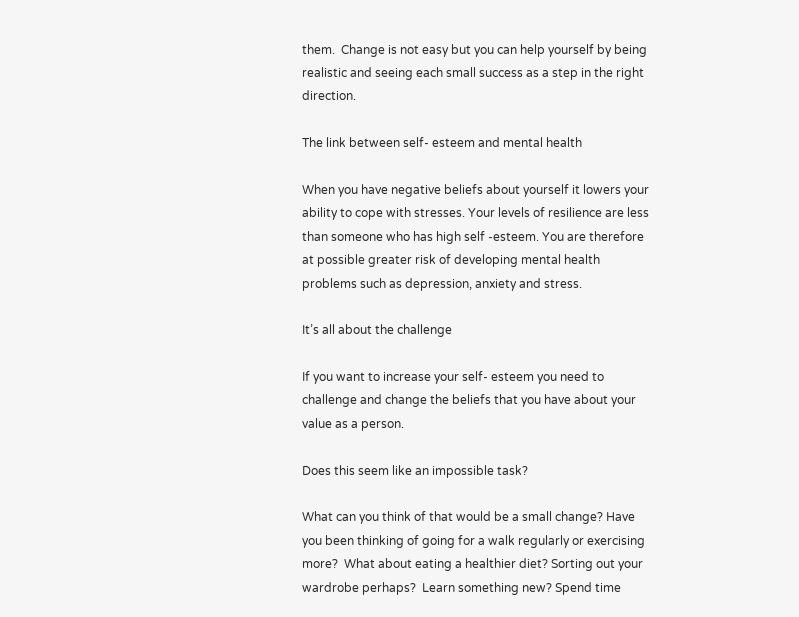them.  Change is not easy but you can help yourself by being realistic and seeing each small success as a step in the right direction.

The link between self- esteem and mental health

When you have negative beliefs about yourself it lowers your ability to cope with stresses. Your levels of resilience are less than someone who has high self -esteem. You are therefore at possible greater risk of developing mental health problems such as depression, anxiety and stress.

It’s all about the challenge

If you want to increase your self- esteem you need to challenge and change the beliefs that you have about your value as a person.

Does this seem like an impossible task?

What can you think of that would be a small change? Have you been thinking of going for a walk regularly or exercising more?  What about eating a healthier diet? Sorting out your wardrobe perhaps?  Learn something new? Spend time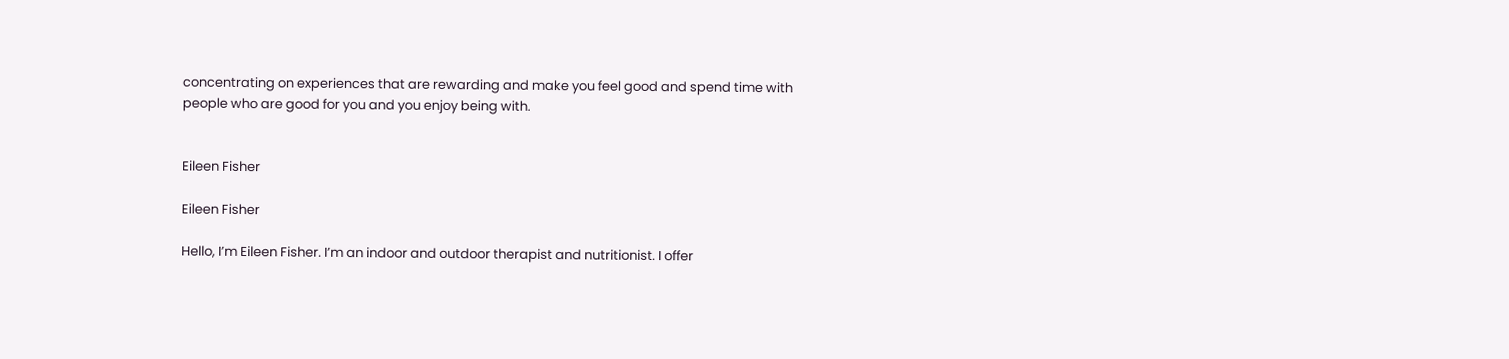concentrating on experiences that are rewarding and make you feel good and spend time with people who are good for you and you enjoy being with.


Eileen Fisher

Eileen Fisher

Hello, I’m Eileen Fisher. I’m an indoor and outdoor therapist and nutritionist. I offer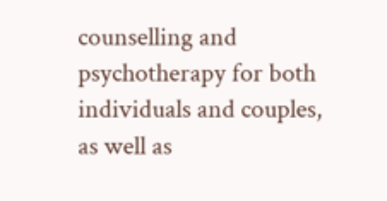counselling and psychotherapy for both individuals and couples, as well as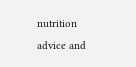nutrition advice and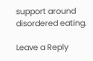support around disordered eating.

Leave a Reply